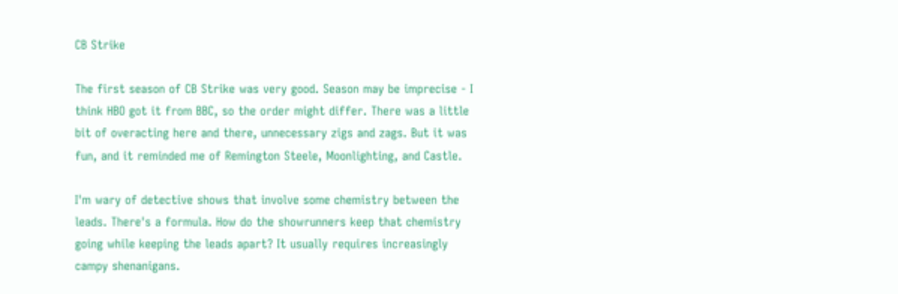CB Strike

The first season of CB Strike was very good. Season may be imprecise - I think HBO got it from BBC, so the order might differ. There was a little bit of overacting here and there, unnecessary zigs and zags. But it was fun, and it reminded me of Remington Steele, Moonlighting, and Castle.

I'm wary of detective shows that involve some chemistry between the leads. There's a formula. How do the showrunners keep that chemistry going while keeping the leads apart? It usually requires increasingly campy shenanigans.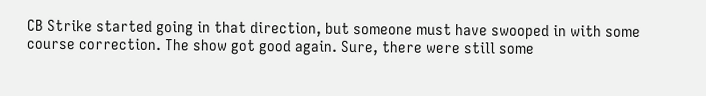CB Strike started going in that direction, but someone must have swooped in with some course correction. The show got good again. Sure, there were still some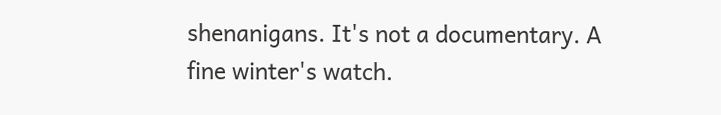shenanigans. It's not a documentary. A fine winter's watch.